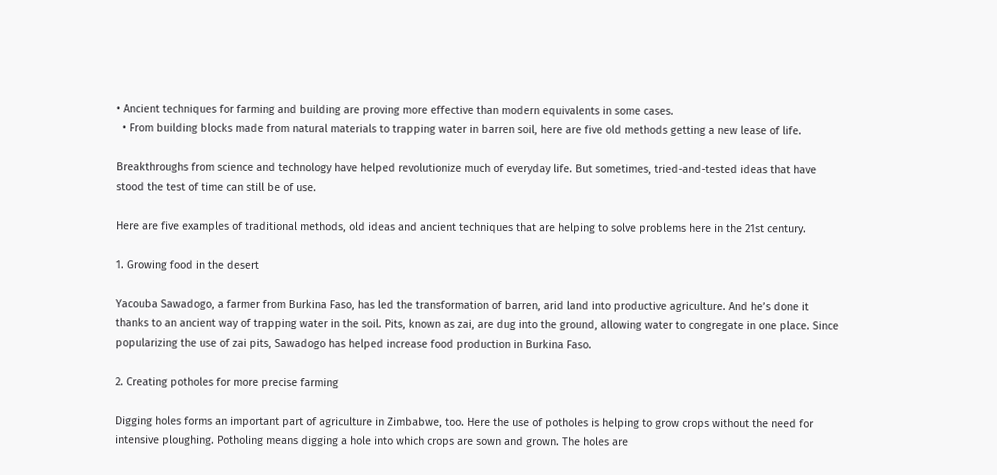• Ancient techniques for farming and building are proving more effective than modern equivalents in some cases.
  • From building blocks made from natural materials to trapping water in barren soil, here are five old methods getting a new lease of life.

Breakthroughs from science and technology have helped revolutionize much of everyday life. But sometimes, tried-and-tested ideas that have stood the test of time can still be of use.

Here are five examples of traditional methods, old ideas and ancient techniques that are helping to solve problems here in the 21st century.

1. Growing food in the desert

Yacouba Sawadogo, a farmer from Burkina Faso, has led the transformation of barren, arid land into productive agriculture. And he’s done it thanks to an ancient way of trapping water in the soil. Pits, known as zai, are dug into the ground, allowing water to congregate in one place. Since popularizing the use of zai pits, Sawadogo has helped increase food production in Burkina Faso.

2. Creating potholes for more precise farming

Digging holes forms an important part of agriculture in Zimbabwe, too. Here the use of potholes is helping to grow crops without the need for intensive ploughing. Potholing means digging a hole into which crops are sown and grown. The holes are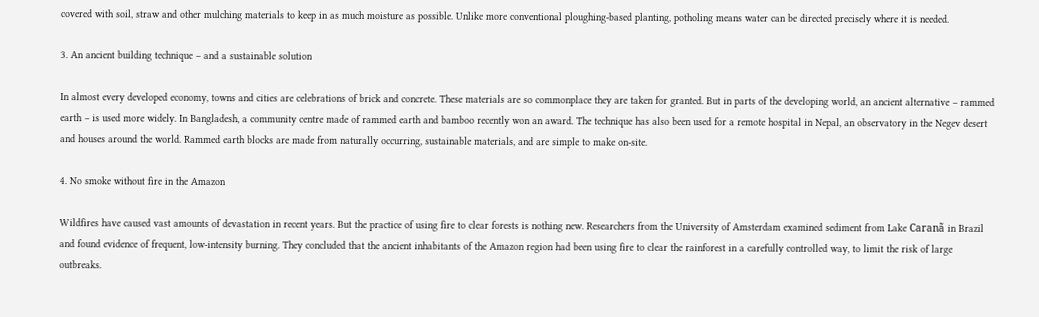covered with soil, straw and other mulching materials to keep in as much moisture as possible. Unlike more conventional ploughing-based planting, potholing means water can be directed precisely where it is needed.

3. An ancient building technique – and a sustainable solution

In almost every developed economy, towns and cities are celebrations of brick and concrete. These materials are so commonplace they are taken for granted. But in parts of the developing world, an ancient alternative – rammed earth – is used more widely. In Bangladesh, a community centre made of rammed earth and bamboo recently won an award. The technique has also been used for a remote hospital in Nepal, an observatory in the Negev desert and houses around the world. Rammed earth blocks are made from naturally occurring, sustainable materials, and are simple to make on-site.

4. No smoke without fire in the Amazon

Wildfires have caused vast amounts of devastation in recent years. But the practice of using fire to clear forests is nothing new. Researchers from the University of Amsterdam examined sediment from Lake Caranã in Brazil and found evidence of frequent, low-intensity burning. They concluded that the ancient inhabitants of the Amazon region had been using fire to clear the rainforest in a carefully controlled way, to limit the risk of large outbreaks.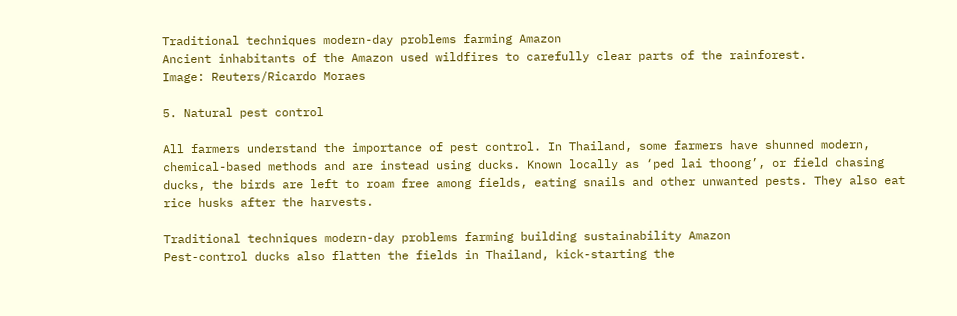Traditional techniques modern-day problems farming Amazon
Ancient inhabitants of the Amazon used wildfires to carefully clear parts of the rainforest.
Image: Reuters/Ricardo Moraes

5. Natural pest control

All farmers understand the importance of pest control. In Thailand, some farmers have shunned modern, chemical-based methods and are instead using ducks. Known locally as ‘ped lai thoong’, or field chasing ducks, the birds are left to roam free among fields, eating snails and other unwanted pests. They also eat rice husks after the harvests.

Traditional techniques modern-day problems farming building sustainability Amazon
Pest-control ducks also flatten the fields in Thailand, kick-starting the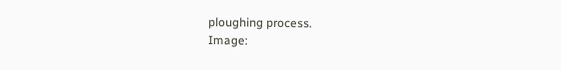ploughing process.
Image: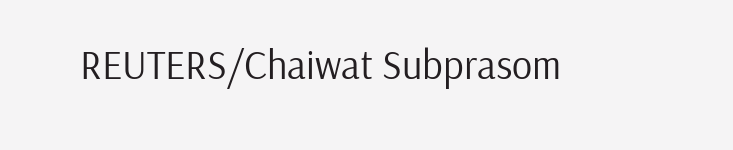REUTERS/Chaiwat Subprasom